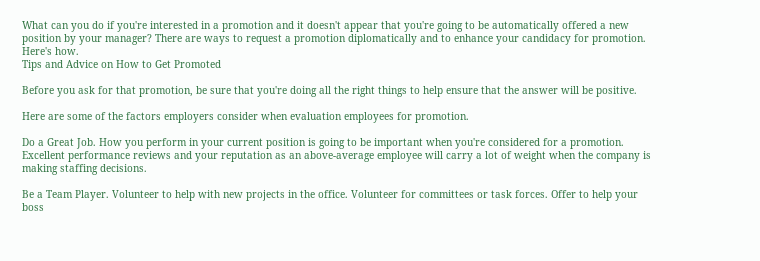What can you do if you're interested in a promotion and it doesn't appear that you're going to be automatically offered a new position by your manager? There are ways to request a promotion diplomatically and to enhance your candidacy for promotion. Here's how.
Tips and Advice on How to Get Promoted

Before you ask for that promotion, be sure that you're doing all the right things to help ensure that the answer will be positive.

Here are some of the factors employers consider when evaluation employees for promotion.

Do a Great Job. How you perform in your current position is going to be important when you're considered for a promotion. Excellent performance reviews and your reputation as an above-average employee will carry a lot of weight when the company is making staffing decisions.

Be a Team Player. Volunteer to help with new projects in the office. Volunteer for committees or task forces. Offer to help your boss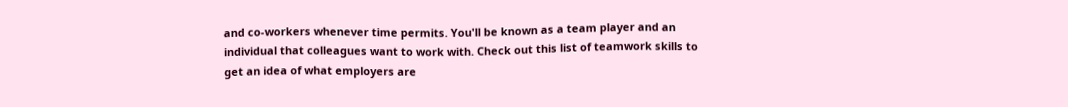and co-workers whenever time permits. You'll be known as a team player and an individual that colleagues want to work with. Check out this list of teamwork skills to get an idea of what employers are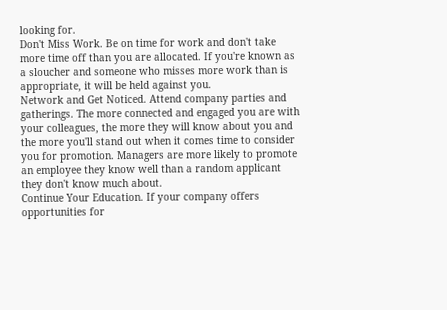looking for.
Don't Miss Work. Be on time for work and don't take more time off than you are allocated. If you're known as a sloucher and someone who misses more work than is appropriate, it will be held against you.
Network and Get Noticed. Attend company parties and gatherings. The more connected and engaged you are with your colleagues, the more they will know about you and the more you'll stand out when it comes time to consider you for promotion. Managers are more likely to promote an employee they know well than a random applicant they don't know much about.
Continue Your Education. If your company offers opportunities for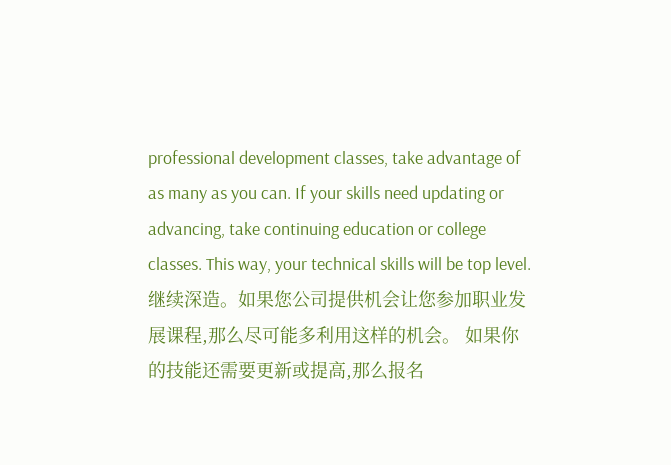professional development classes, take advantage of as many as you can. If your skills need updating or advancing, take continuing education or college classes. This way, your technical skills will be top level.
继续深造。如果您公司提供机会让您参加职业发展课程,那么尽可能多利用这样的机会。 如果你的技能还需要更新或提高,那么报名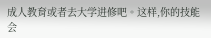成人教育或者去大学进修吧。这样,你的技能会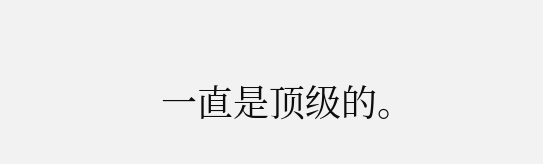一直是顶级的。